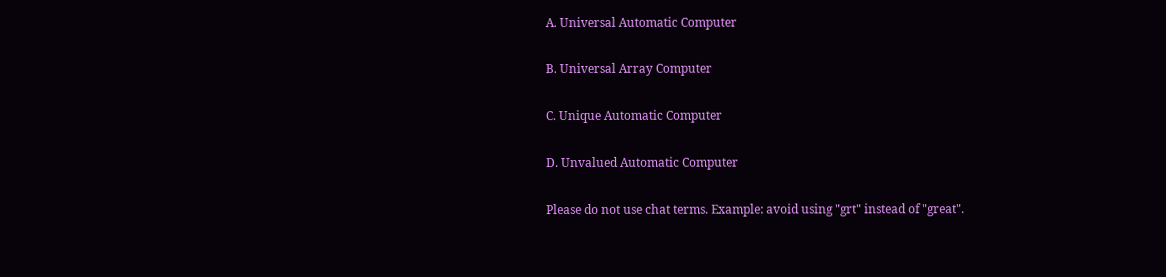A. Universal Automatic Computer

B. Universal Array Computer

C. Unique Automatic Computer

D. Unvalued Automatic Computer

Please do not use chat terms. Example: avoid using "grt" instead of "great".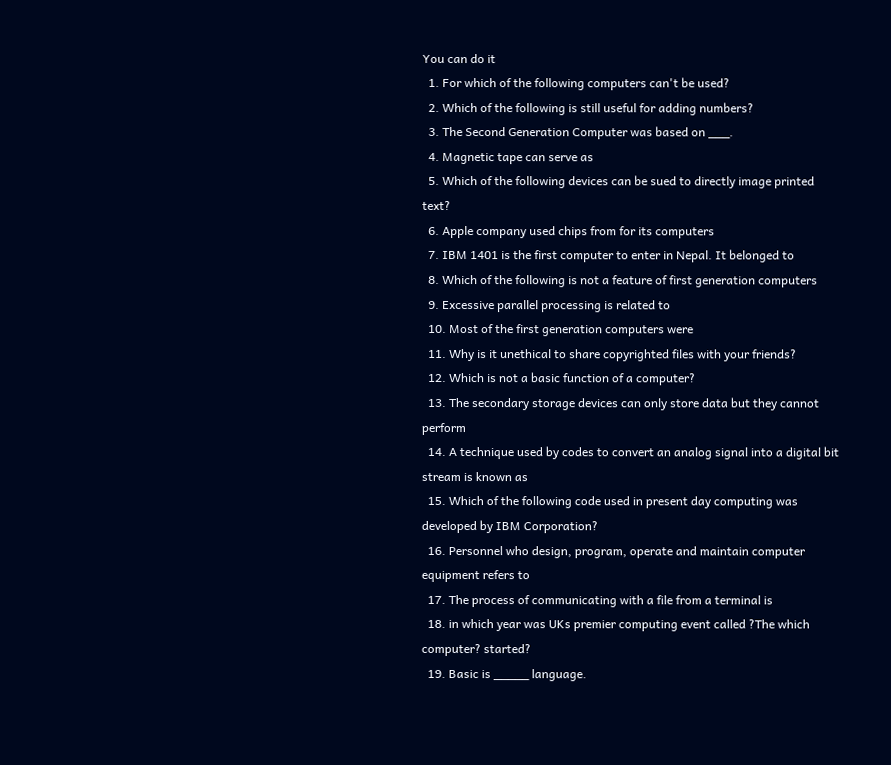You can do it
  1. For which of the following computers can't be used?
  2. Which of the following is still useful for adding numbers?
  3. The Second Generation Computer was based on ___.
  4. Magnetic tape can serve as
  5. Which of the following devices can be sued to directly image printed text?
  6. Apple company used chips from for its computers
  7. IBM 1401 is the first computer to enter in Nepal. It belonged to
  8. Which of the following is not a feature of first generation computers
  9. Excessive parallel processing is related to
  10. Most of the first generation computers were
  11. Why is it unethical to share copyrighted files with your friends?
  12. Which is not a basic function of a computer?
  13. The secondary storage devices can only store data but they cannot perform
  14. A technique used by codes to convert an analog signal into a digital bit stream is known as
  15. Which of the following code used in present day computing was developed by IBM Corporation?
  16. Personnel who design, program, operate and maintain computer equipment refers to
  17. The process of communicating with a file from a terminal is
  18. in which year was UKs premier computing event called ?The which computer? started?
  19. Basic is _____ language.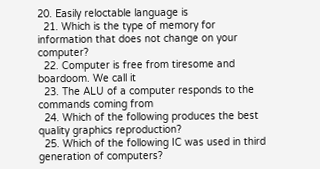20. Easily reloctable language is
  21. Which is the type of memory for information that does not change on your computer?
  22. Computer is free from tiresome and boardoom. We call it
  23. The ALU of a computer responds to the commands coming from
  24. Which of the following produces the best quality graphics reproduction?
  25. Which of the following IC was used in third generation of computers?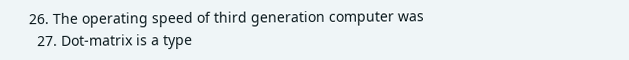26. The operating speed of third generation computer was
  27. Dot-matrix is a type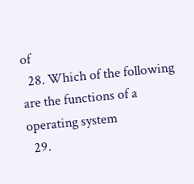of
  28. Which of the following are the functions of a operating system
  29.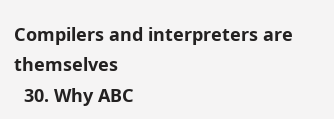Compilers and interpreters are themselves
  30. Why ABC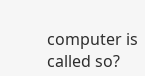computer is called so?